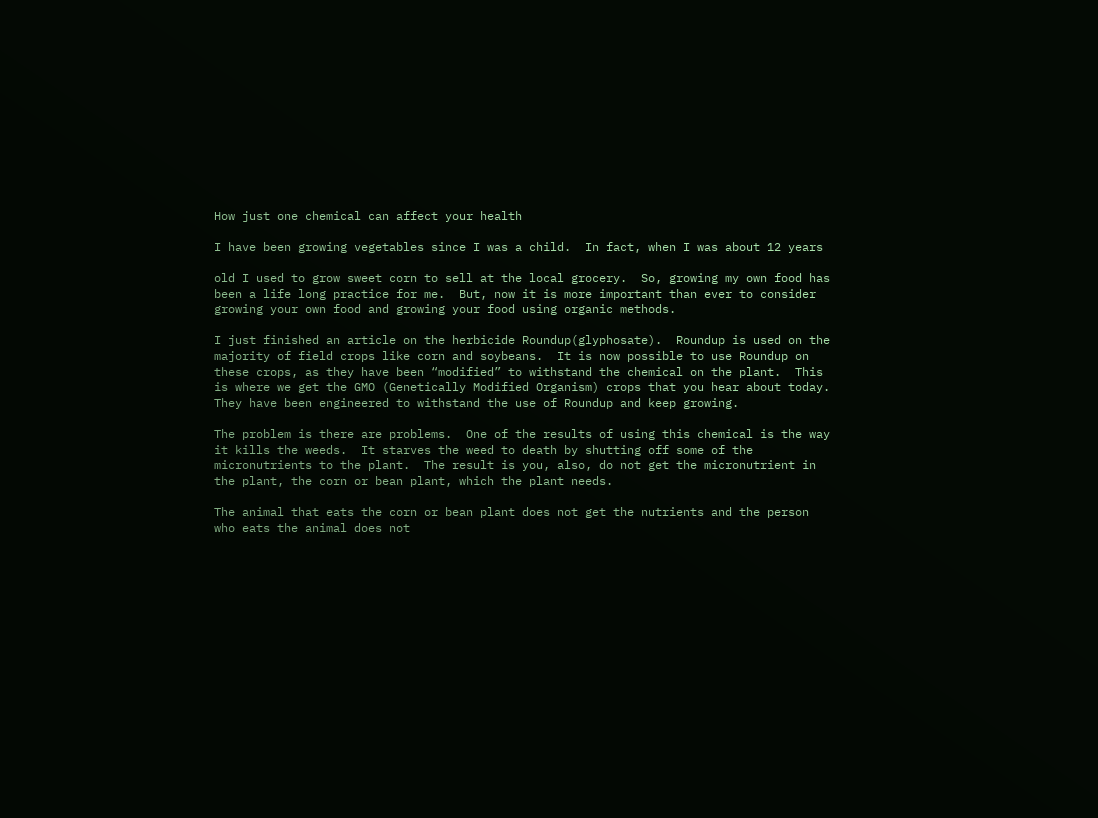How just one chemical can affect your health

I have been growing vegetables since I was a child.  In fact, when I was about 12 years

old I used to grow sweet corn to sell at the local grocery.  So, growing my own food has been a life long practice for me.  But, now it is more important than ever to consider growing your own food and growing your food using organic methods.

I just finished an article on the herbicide Roundup(glyphosate).  Roundup is used on the majority of field crops like corn and soybeans.  It is now possible to use Roundup on these crops, as they have been “modified” to withstand the chemical on the plant.  This is where we get the GMO (Genetically Modified Organism) crops that you hear about today.  They have been engineered to withstand the use of Roundup and keep growing.

The problem is there are problems.  One of the results of using this chemical is the way it kills the weeds.  It starves the weed to death by shutting off some of the micronutrients to the plant.  The result is you, also, do not get the micronutrient in the plant, the corn or bean plant, which the plant needs.

The animal that eats the corn or bean plant does not get the nutrients and the person who eats the animal does not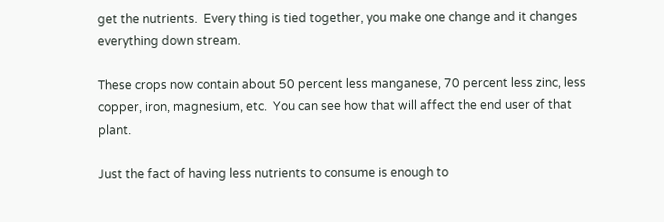get the nutrients.  Every thing is tied together, you make one change and it changes everything down stream.

These crops now contain about 50 percent less manganese, 70 percent less zinc, less copper, iron, magnesium, etc.  You can see how that will affect the end user of that plant.

Just the fact of having less nutrients to consume is enough to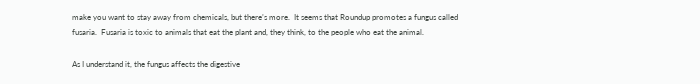make you want to stay away from chemicals, but there’s more.  It seems that Roundup promotes a fungus called fusaria.  Fusaria is toxic to animals that eat the plant and, they think, to the people who eat the animal.

As I understand it, the fungus affects the digestive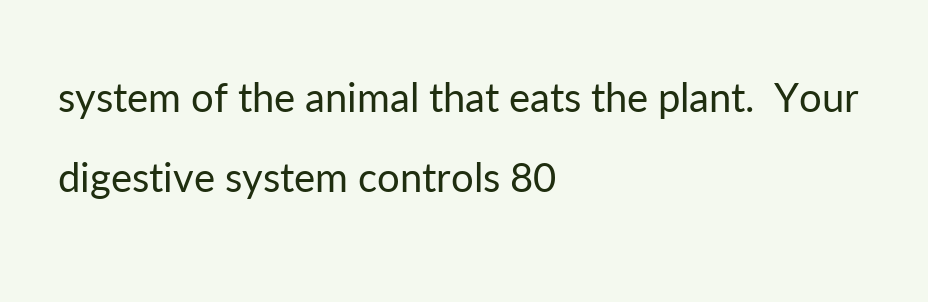system of the animal that eats the plant.  Your digestive system controls 80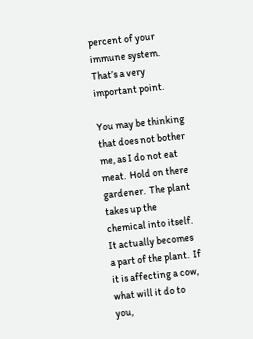percent of your immune system.  That’s a very important point.

You may be thinking that does not bother me, as I do not eat meat.  Hold on there gardener.  The plant takes up the chemical into itself.  It actually becomes a part of the plant.  If it is affecting a cow, what will it do to you,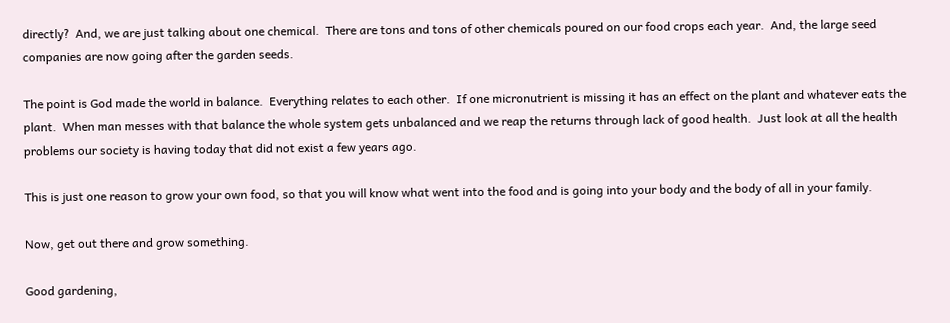directly?  And, we are just talking about one chemical.  There are tons and tons of other chemicals poured on our food crops each year.  And, the large seed companies are now going after the garden seeds.

The point is God made the world in balance.  Everything relates to each other.  If one micronutrient is missing it has an effect on the plant and whatever eats the plant.  When man messes with that balance the whole system gets unbalanced and we reap the returns through lack of good health.  Just look at all the health problems our society is having today that did not exist a few years ago.

This is just one reason to grow your own food, so that you will know what went into the food and is going into your body and the body of all in your family.

Now, get out there and grow something.

Good gardening,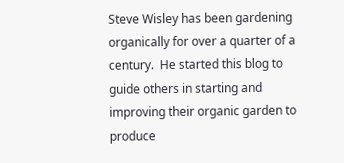Steve Wisley has been gardening organically for over a quarter of a century.  He started this blog to guide others in starting and improving their organic garden to produce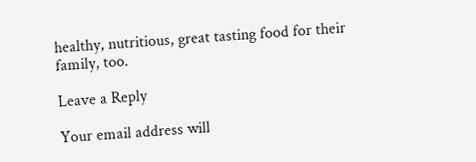healthy, nutritious, great tasting food for their family, too.

Leave a Reply

Your email address will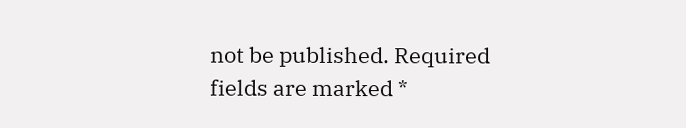not be published. Required fields are marked *